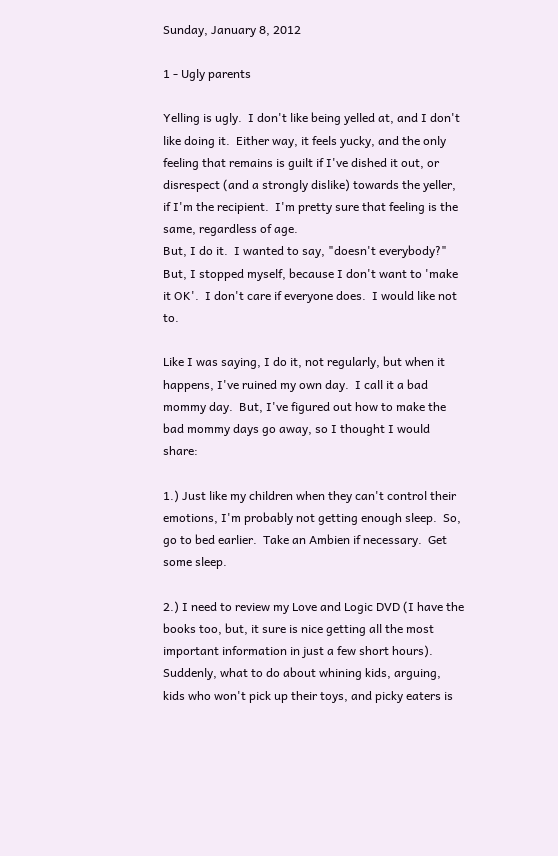Sunday, January 8, 2012

1 - Ugly parents

Yelling is ugly.  I don't like being yelled at, and I don't like doing it.  Either way, it feels yucky, and the only feeling that remains is guilt if I've dished it out, or disrespect (and a strongly dislike) towards the yeller, if I'm the recipient.  I'm pretty sure that feeling is the same, regardless of age.
But, I do it.  I wanted to say, "doesn't everybody?"  But, I stopped myself, because I don't want to 'make it OK'.  I don't care if everyone does.  I would like not to.

Like I was saying, I do it, not regularly, but when it happens, I've ruined my own day.  I call it a bad mommy day.  But, I've figured out how to make the bad mommy days go away, so I thought I would share:

1.) Just like my children when they can't control their emotions, I'm probably not getting enough sleep.  So, go to bed earlier.  Take an Ambien if necessary.  Get some sleep.

2.) I need to review my Love and Logic DVD (I have the books too, but, it sure is nice getting all the most important information in just a few short hours).  Suddenly, what to do about whining kids, arguing, kids who won't pick up their toys, and picky eaters is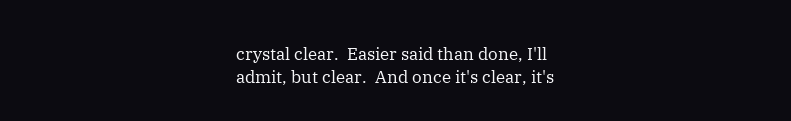crystal clear.  Easier said than done, I'll admit, but clear.  And once it's clear, it's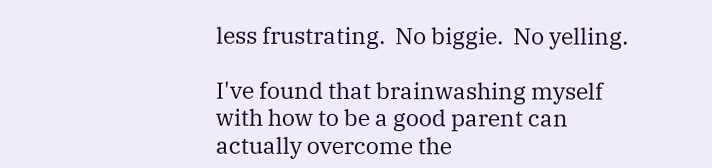less frustrating.  No biggie.  No yelling.

I've found that brainwashing myself with how to be a good parent can actually overcome the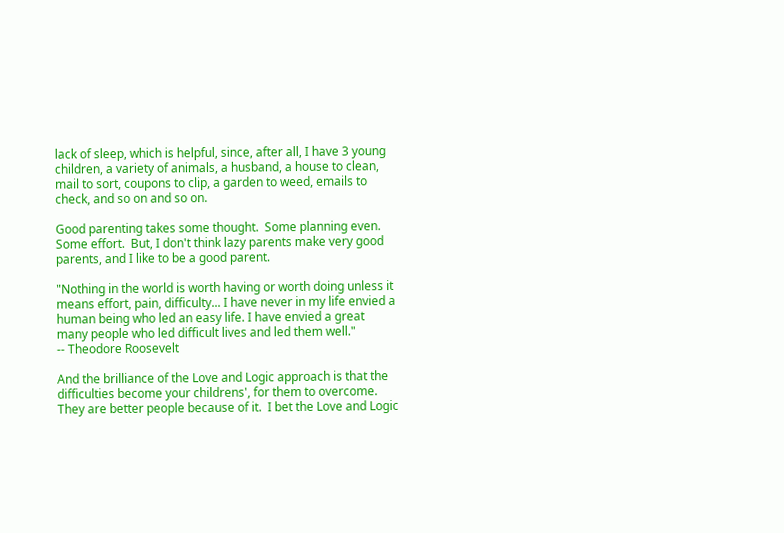lack of sleep, which is helpful, since, after all, I have 3 young children, a variety of animals, a husband, a house to clean, mail to sort, coupons to clip, a garden to weed, emails to check, and so on and so on.

Good parenting takes some thought.  Some planning even.  Some effort.  But, I don't think lazy parents make very good parents, and I like to be a good parent.

"Nothing in the world is worth having or worth doing unless it means effort, pain, difficulty... I have never in my life envied a human being who led an easy life. I have envied a great many people who led difficult lives and led them well."
-- Theodore Roosevelt

And the brilliance of the Love and Logic approach is that the difficulties become your childrens', for them to overcome.  They are better people because of it.  I bet the Love and Logic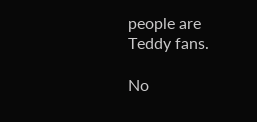people are Teddy fans.

No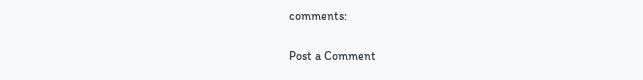comments:

Post a Comment